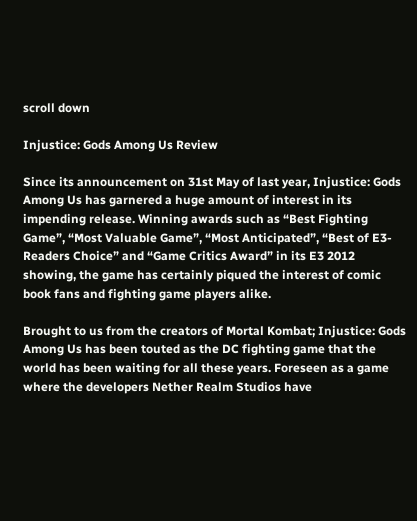scroll down

Injustice: Gods Among Us Review

Since its announcement on 31st May of last year, Injustice: Gods Among Us has garnered a huge amount of interest in its impending release. Winning awards such as “Best Fighting Game”, “Most Valuable Game”, “Most Anticipated”, “Best of E3-Readers Choice” and “Game Critics Award” in its E3 2012 showing, the game has certainly piqued the interest of comic book fans and fighting game players alike.

Brought to us from the creators of Mortal Kombat; Injustice: Gods Among Us has been touted as the DC fighting game that the world has been waiting for all these years. Foreseen as a game where the developers Nether Realm Studios have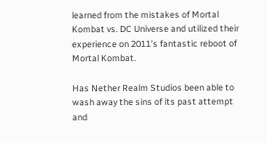learned from the mistakes of Mortal Kombat vs. DC Universe and utilized their experience on 2011’s fantastic reboot of Mortal Kombat.

Has Nether Realm Studios been able to wash away the sins of its past attempt and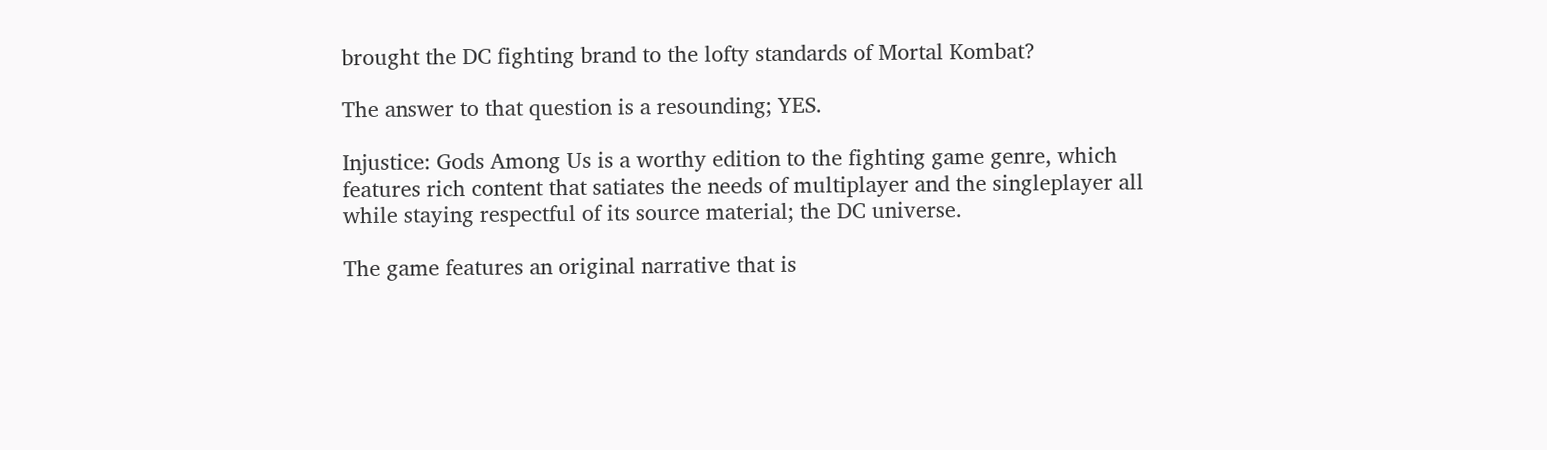brought the DC fighting brand to the lofty standards of Mortal Kombat?

The answer to that question is a resounding; YES.

Injustice: Gods Among Us is a worthy edition to the fighting game genre, which features rich content that satiates the needs of multiplayer and the singleplayer all while staying respectful of its source material; the DC universe.

The game features an original narrative that is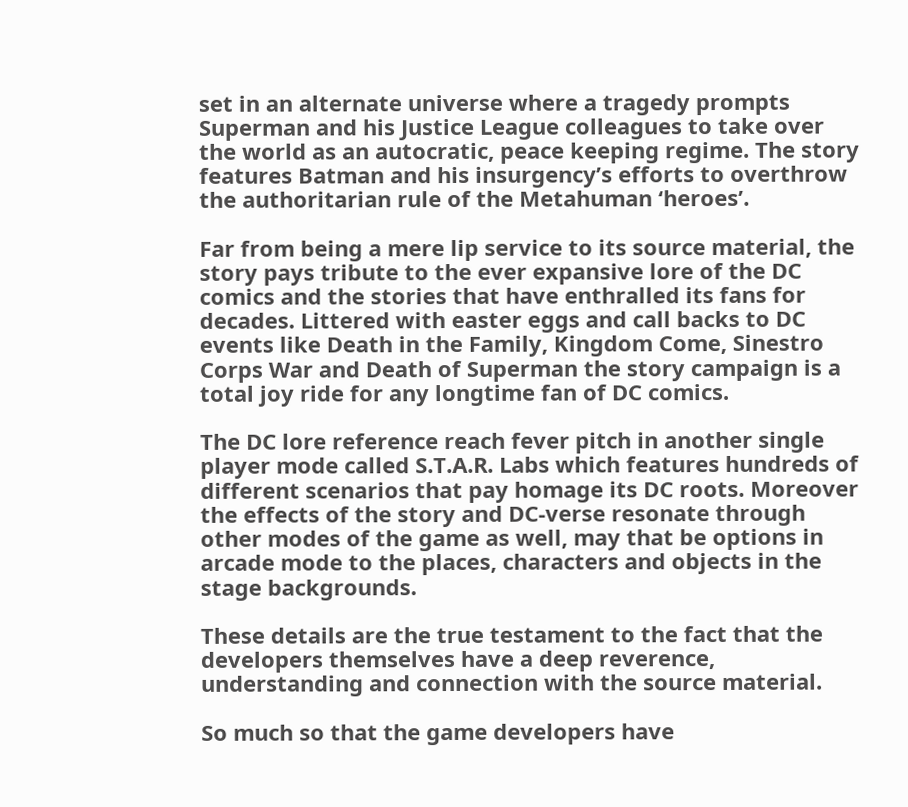set in an alternate universe where a tragedy prompts Superman and his Justice League colleagues to take over the world as an autocratic, peace keeping regime. The story features Batman and his insurgency’s efforts to overthrow the authoritarian rule of the Metahuman ‘heroes’.

Far from being a mere lip service to its source material, the story pays tribute to the ever expansive lore of the DC comics and the stories that have enthralled its fans for decades. Littered with easter eggs and call backs to DC events like Death in the Family, Kingdom Come, Sinestro Corps War and Death of Superman the story campaign is a total joy ride for any longtime fan of DC comics.

The DC lore reference reach fever pitch in another single player mode called S.T.A.R. Labs which features hundreds of different scenarios that pay homage its DC roots. Moreover the effects of the story and DC-verse resonate through other modes of the game as well, may that be options in arcade mode to the places, characters and objects in the stage backgrounds.

These details are the true testament to the fact that the developers themselves have a deep reverence, understanding and connection with the source material.

So much so that the game developers have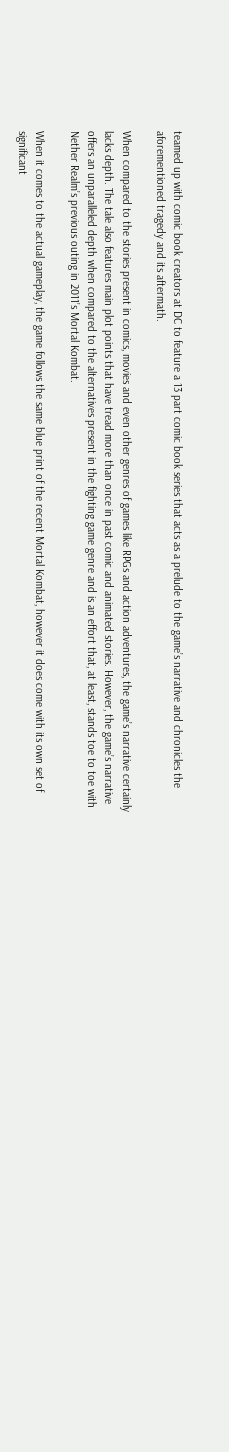teamed up with comic book creators at DC to feature a 13 part comic book series that acts as a prelude to the game’s narrative and chronicles the aforementioned tragedy and its aftermath.

When compared to the stories present in comics, movies and even other genres of games like RPGs and action adventures, the game’s narrative certainly lacks depth. The tale also features main plot points that have tread more than once in past comic and animated stories. However, the game’s narrative offers an unparalleled depth when compared to the alternatives present in the fighting game genre and is an effort that, at least, stands toe to toe with Nether Realm’s previous outing in 2011’s Mortal Kombat.

When it comes to the actual gameplay, the game follows the same blue print of the recent Mortal Kombat, however it does come with its own set of significant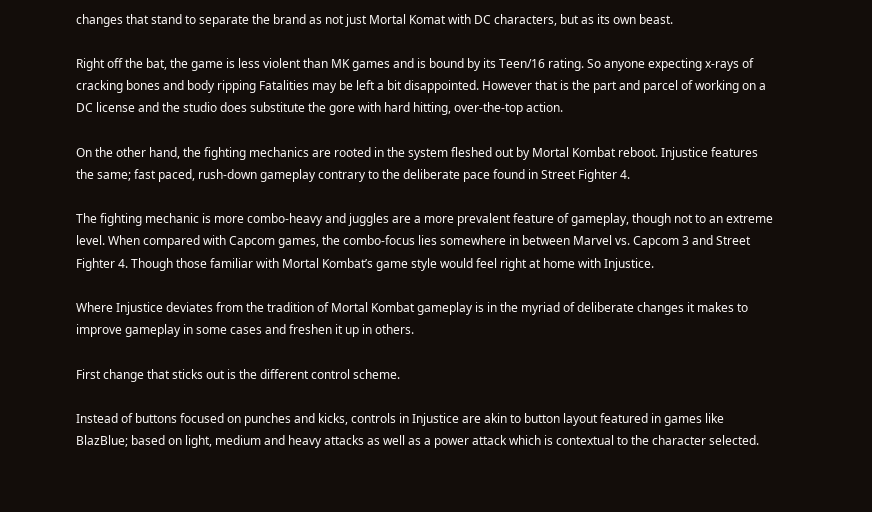changes that stand to separate the brand as not just Mortal Komat with DC characters, but as its own beast.

Right off the bat, the game is less violent than MK games and is bound by its Teen/16 rating. So anyone expecting x-rays of cracking bones and body ripping Fatalities may be left a bit disappointed. However that is the part and parcel of working on a DC license and the studio does substitute the gore with hard hitting, over-the-top action.

On the other hand, the fighting mechanics are rooted in the system fleshed out by Mortal Kombat reboot. Injustice features the same; fast paced, rush-down gameplay contrary to the deliberate pace found in Street Fighter 4.

The fighting mechanic is more combo-heavy and juggles are a more prevalent feature of gameplay, though not to an extreme level. When compared with Capcom games, the combo-focus lies somewhere in between Marvel vs. Capcom 3 and Street Fighter 4. Though those familiar with Mortal Kombat’s game style would feel right at home with Injustice.

Where Injustice deviates from the tradition of Mortal Kombat gameplay is in the myriad of deliberate changes it makes to improve gameplay in some cases and freshen it up in others.

First change that sticks out is the different control scheme.

Instead of buttons focused on punches and kicks, controls in Injustice are akin to button layout featured in games like BlazBlue; based on light, medium and heavy attacks as well as a power attack which is contextual to the character selected.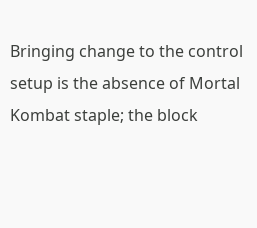Bringing change to the control setup is the absence of Mortal Kombat staple; the block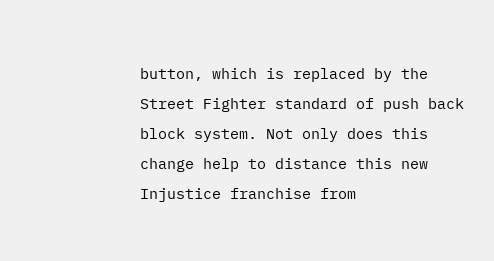button, which is replaced by the Street Fighter standard of push back block system. Not only does this change help to distance this new Injustice franchise from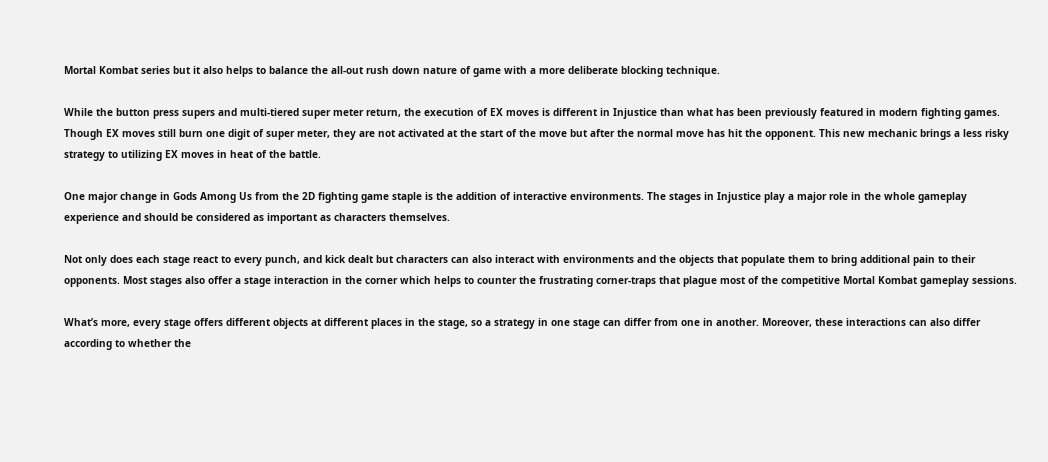Mortal Kombat series but it also helps to balance the all-out rush down nature of game with a more deliberate blocking technique.

While the button press supers and multi-tiered super meter return, the execution of EX moves is different in Injustice than what has been previously featured in modern fighting games. Though EX moves still burn one digit of super meter, they are not activated at the start of the move but after the normal move has hit the opponent. This new mechanic brings a less risky strategy to utilizing EX moves in heat of the battle.

One major change in Gods Among Us from the 2D fighting game staple is the addition of interactive environments. The stages in Injustice play a major role in the whole gameplay experience and should be considered as important as characters themselves.

Not only does each stage react to every punch, and kick dealt but characters can also interact with environments and the objects that populate them to bring additional pain to their opponents. Most stages also offer a stage interaction in the corner which helps to counter the frustrating corner-traps that plague most of the competitive Mortal Kombat gameplay sessions.

What’s more, every stage offers different objects at different places in the stage, so a strategy in one stage can differ from one in another. Moreover, these interactions can also differ according to whether the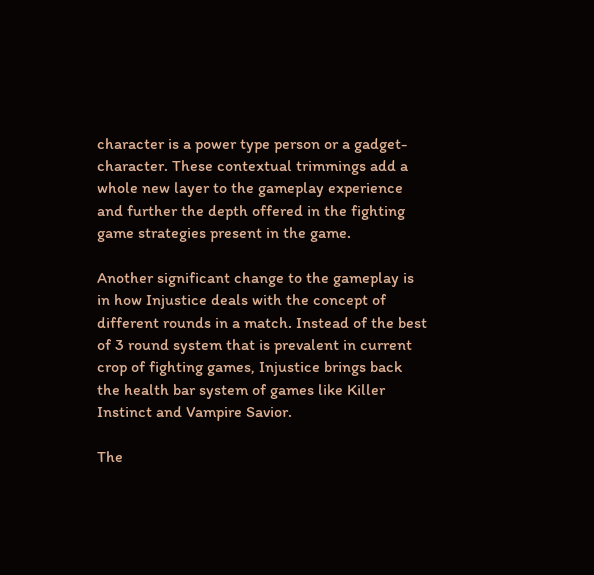character is a power type person or a gadget-character. These contextual trimmings add a whole new layer to the gameplay experience and further the depth offered in the fighting game strategies present in the game.

Another significant change to the gameplay is in how Injustice deals with the concept of different rounds in a match. Instead of the best of 3 round system that is prevalent in current crop of fighting games, Injustice brings back the health bar system of games like Killer Instinct and Vampire Savior.

The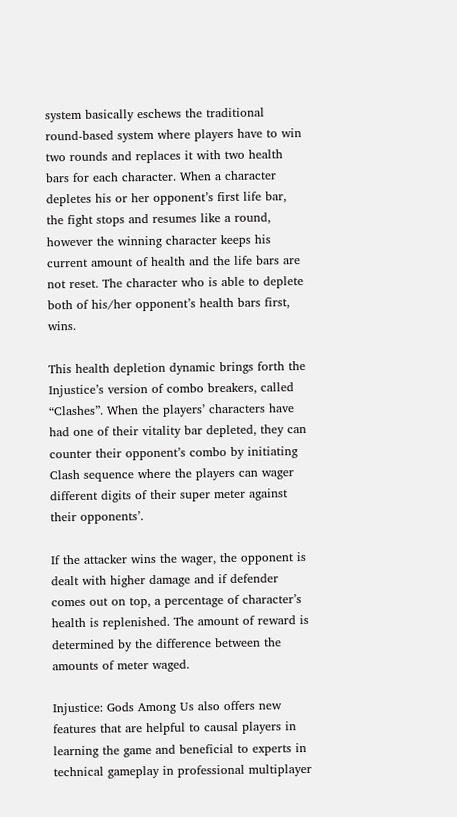system basically eschews the traditional round-based system where players have to win two rounds and replaces it with two health bars for each character. When a character depletes his or her opponent’s first life bar, the fight stops and resumes like a round, however the winning character keeps his current amount of health and the life bars are not reset. The character who is able to deplete both of his/her opponent’s health bars first, wins.

This health depletion dynamic brings forth the Injustice’s version of combo breakers, called “Clashes”. When the players’ characters have had one of their vitality bar depleted, they can counter their opponent’s combo by initiating Clash sequence where the players can wager different digits of their super meter against their opponents’.

If the attacker wins the wager, the opponent is dealt with higher damage and if defender comes out on top, a percentage of character’s health is replenished. The amount of reward is determined by the difference between the amounts of meter waged.

Injustice: Gods Among Us also offers new features that are helpful to causal players in learning the game and beneficial to experts in technical gameplay in professional multiplayer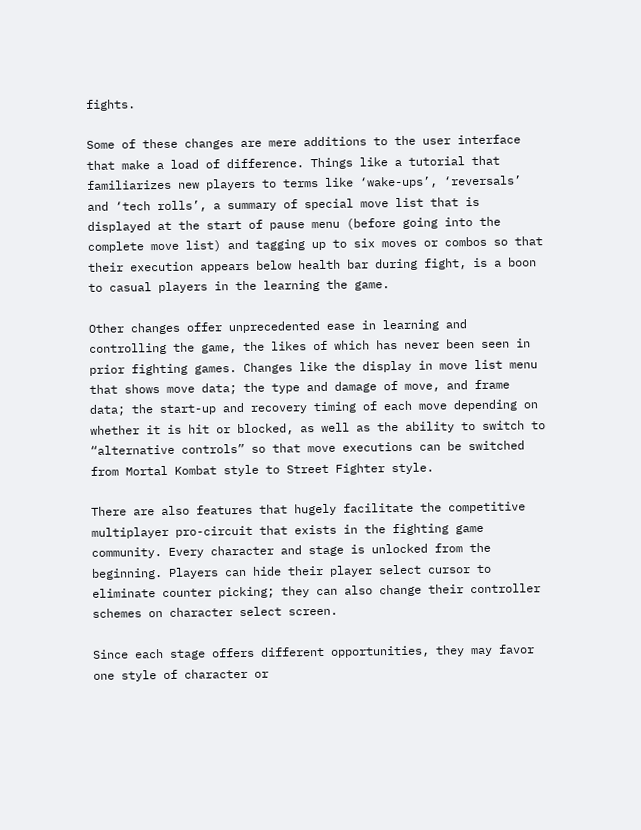fights.

Some of these changes are mere additions to the user interface that make a load of difference. Things like a tutorial that familiarizes new players to terms like ‘wake-ups’, ‘reversals’ and ‘tech rolls’, a summary of special move list that is displayed at the start of pause menu (before going into the complete move list) and tagging up to six moves or combos so that their execution appears below health bar during fight, is a boon to casual players in the learning the game.

Other changes offer unprecedented ease in learning and controlling the game, the likes of which has never been seen in prior fighting games. Changes like the display in move list menu that shows move data; the type and damage of move, and frame data; the start-up and recovery timing of each move depending on whether it is hit or blocked, as well as the ability to switch to “alternative controls” so that move executions can be switched from Mortal Kombat style to Street Fighter style.

There are also features that hugely facilitate the competitive multiplayer pro-circuit that exists in the fighting game community. Every character and stage is unlocked from the beginning. Players can hide their player select cursor to eliminate counter picking; they can also change their controller schemes on character select screen.

Since each stage offers different opportunities, they may favor one style of character or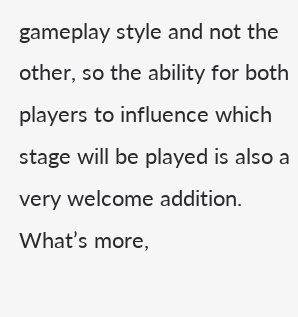gameplay style and not the other, so the ability for both players to influence which stage will be played is also a very welcome addition. What’s more,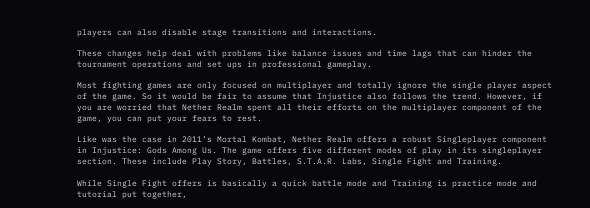players can also disable stage transitions and interactions.

These changes help deal with problems like balance issues and time lags that can hinder the tournament operations and set ups in professional gameplay.

Most fighting games are only focused on multiplayer and totally ignore the single player aspect of the game. So it would be fair to assume that Injustice also follows the trend. However, if you are worried that Nether Realm spent all their efforts on the multiplayer component of the game, you can put your fears to rest.

Like was the case in 2011’s Mortal Kombat, Nether Realm offers a robust Singleplayer component in Injustice: Gods Among Us. The game offers five different modes of play in its singleplayer section. These include Play Story, Battles, S.T.A.R. Labs, Single Fight and Training.

While Single Fight offers is basically a quick battle mode and Training is practice mode and tutorial put together,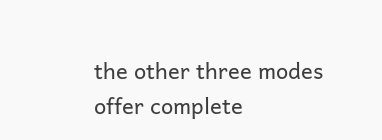the other three modes offer complete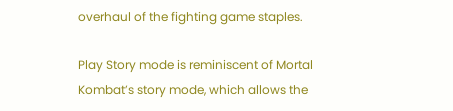overhaul of the fighting game staples.

Play Story mode is reminiscent of Mortal Kombat’s story mode, which allows the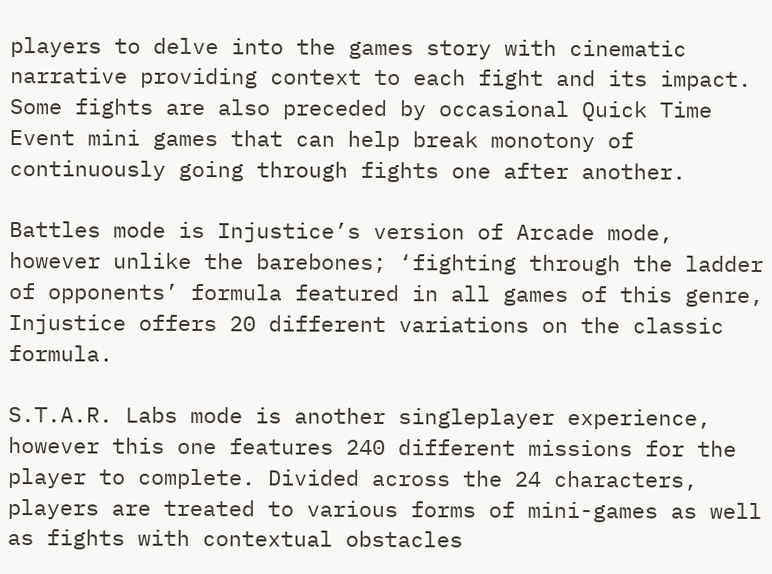players to delve into the games story with cinematic narrative providing context to each fight and its impact. Some fights are also preceded by occasional Quick Time Event mini games that can help break monotony of continuously going through fights one after another.

Battles mode is Injustice’s version of Arcade mode, however unlike the barebones; ‘fighting through the ladder of opponents’ formula featured in all games of this genre, Injustice offers 20 different variations on the classic formula.

S.T.A.R. Labs mode is another singleplayer experience, however this one features 240 different missions for the player to complete. Divided across the 24 characters, players are treated to various forms of mini-games as well as fights with contextual obstacles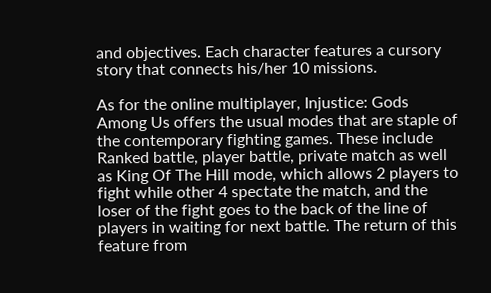and objectives. Each character features a cursory story that connects his/her 10 missions.

As for the online multiplayer, Injustice: Gods Among Us offers the usual modes that are staple of the contemporary fighting games. These include Ranked battle, player battle, private match as well as King Of The Hill mode, which allows 2 players to fight while other 4 spectate the match, and the loser of the fight goes to the back of the line of players in waiting for next battle. The return of this feature from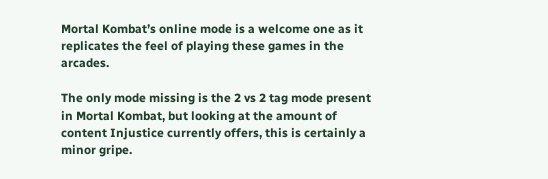Mortal Kombat’s online mode is a welcome one as it replicates the feel of playing these games in the arcades.

The only mode missing is the 2 vs 2 tag mode present in Mortal Kombat, but looking at the amount of content Injustice currently offers, this is certainly a minor gripe.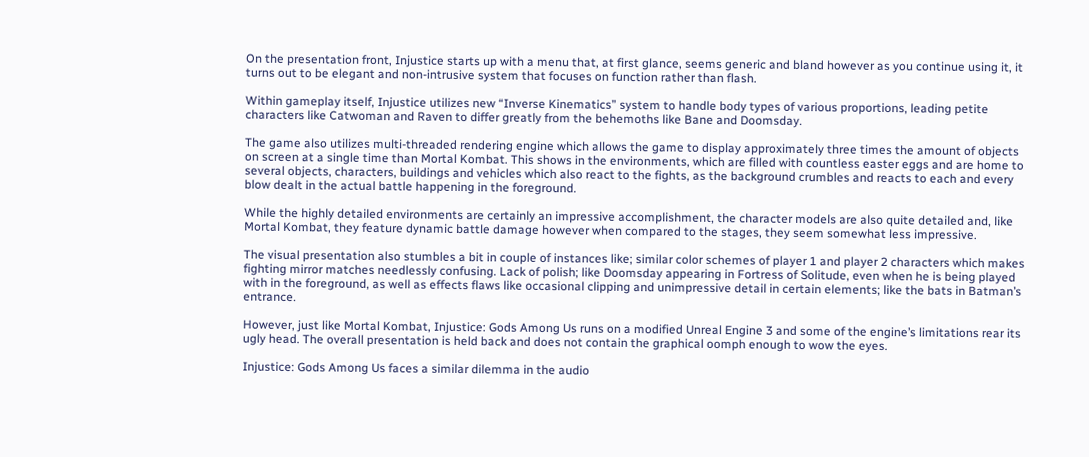On the presentation front, Injustice starts up with a menu that, at first glance, seems generic and bland however as you continue using it, it turns out to be elegant and non-intrusive system that focuses on function rather than flash.

Within gameplay itself, Injustice utilizes new “Inverse Kinematics” system to handle body types of various proportions, leading petite characters like Catwoman and Raven to differ greatly from the behemoths like Bane and Doomsday.

The game also utilizes multi-threaded rendering engine which allows the game to display approximately three times the amount of objects on screen at a single time than Mortal Kombat. This shows in the environments, which are filled with countless easter eggs and are home to several objects, characters, buildings and vehicles which also react to the fights, as the background crumbles and reacts to each and every blow dealt in the actual battle happening in the foreground.

While the highly detailed environments are certainly an impressive accomplishment, the character models are also quite detailed and, like Mortal Kombat, they feature dynamic battle damage however when compared to the stages, they seem somewhat less impressive.

The visual presentation also stumbles a bit in couple of instances like; similar color schemes of player 1 and player 2 characters which makes fighting mirror matches needlessly confusing. Lack of polish; like Doomsday appearing in Fortress of Solitude, even when he is being played with in the foreground, as well as effects flaws like occasional clipping and unimpressive detail in certain elements; like the bats in Batman’s entrance.

However, just like Mortal Kombat, Injustice: Gods Among Us runs on a modified Unreal Engine 3 and some of the engine’s limitations rear its ugly head. The overall presentation is held back and does not contain the graphical oomph enough to wow the eyes.

Injustice: Gods Among Us faces a similar dilemma in the audio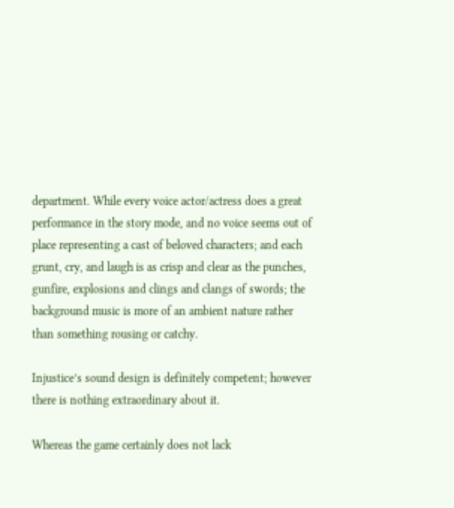department. While every voice actor/actress does a great performance in the story mode, and no voice seems out of place representing a cast of beloved characters; and each grunt, cry, and laugh is as crisp and clear as the punches, gunfire, explosions and clings and clangs of swords; the background music is more of an ambient nature rather than something rousing or catchy.

Injustice’s sound design is definitely competent; however there is nothing extraordinary about it.

Whereas the game certainly does not lack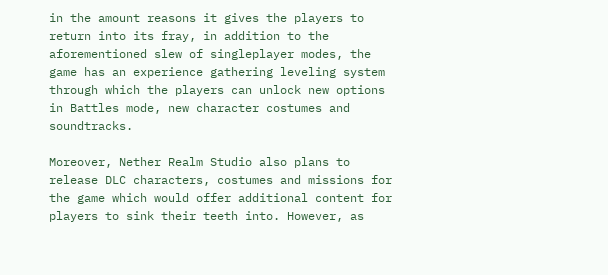in the amount reasons it gives the players to return into its fray, in addition to the aforementioned slew of singleplayer modes, the game has an experience gathering leveling system through which the players can unlock new options in Battles mode, new character costumes and soundtracks.

Moreover, Nether Realm Studio also plans to release DLC characters, costumes and missions for the game which would offer additional content for players to sink their teeth into. However, as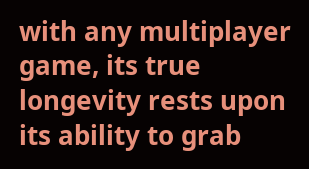with any multiplayer game, its true longevity rests upon its ability to grab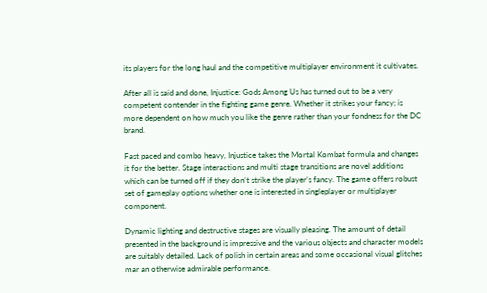its players for the long haul and the competitive multiplayer environment it cultivates.

After all is said and done, Injustice: Gods Among Us has turned out to be a very competent contender in the fighting game genre. Whether it strikes your fancy; is more dependent on how much you like the genre rather than your fondness for the DC brand.

Fast paced and combo heavy, Injustice takes the Mortal Kombat formula and changes it for the better. Stage interactions and multi stage transitions are novel additions which can be turned off if they don’t strike the player’s fancy. The game offers robust set of gameplay options whether one is interested in singleplayer or multiplayer component.

Dynamic lighting and destructive stages are visually pleasing. The amount of detail presented in the background is impressive and the various objects and character models are suitably detailed. Lack of polish in certain areas and some occasional visual glitches mar an otherwise admirable performance.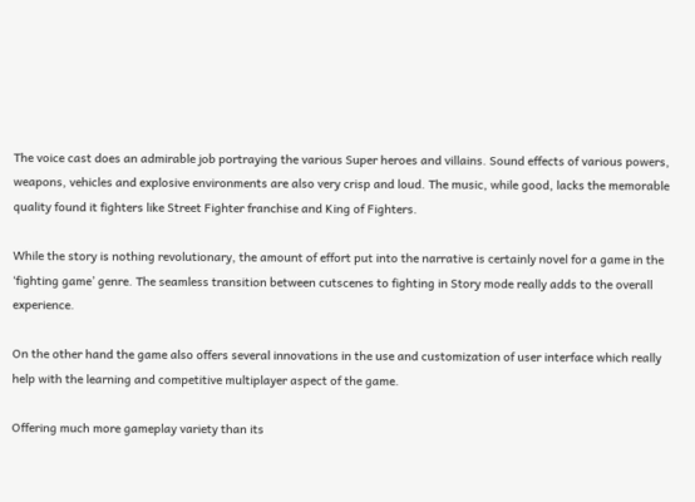The voice cast does an admirable job portraying the various Super heroes and villains. Sound effects of various powers, weapons, vehicles and explosive environments are also very crisp and loud. The music, while good, lacks the memorable quality found it fighters like Street Fighter franchise and King of Fighters.

While the story is nothing revolutionary, the amount of effort put into the narrative is certainly novel for a game in the ‘fighting game’ genre. The seamless transition between cutscenes to fighting in Story mode really adds to the overall experience.

On the other hand the game also offers several innovations in the use and customization of user interface which really help with the learning and competitive multiplayer aspect of the game.

Offering much more gameplay variety than its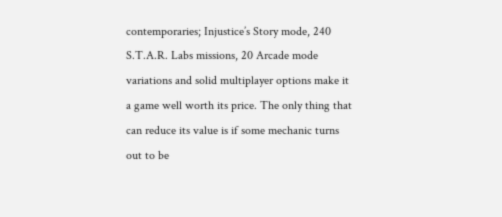contemporaries; Injustice’s Story mode, 240 S.T.A.R. Labs missions, 20 Arcade mode variations and solid multiplayer options make it a game well worth its price. The only thing that can reduce its value is if some mechanic turns out to be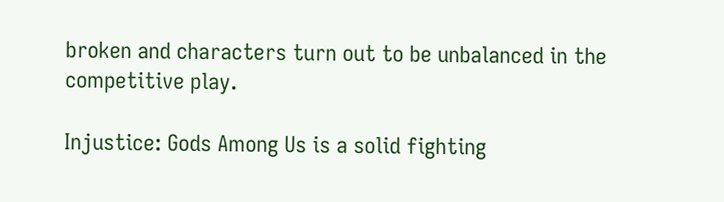broken and characters turn out to be unbalanced in the competitive play.

Injustice: Gods Among Us is a solid fighting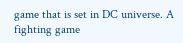game that is set in DC universe. A fighting game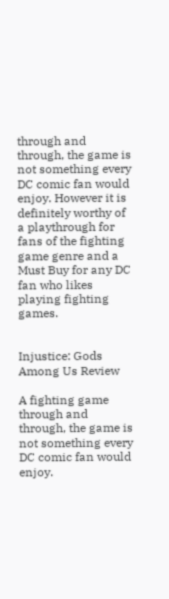through and through, the game is not something every DC comic fan would enjoy. However it is definitely worthy of a playthrough for fans of the fighting game genre and a Must Buy for any DC fan who likes playing fighting games.


Injustice: Gods Among Us Review

A fighting game through and through, the game is not something every DC comic fan would enjoy.